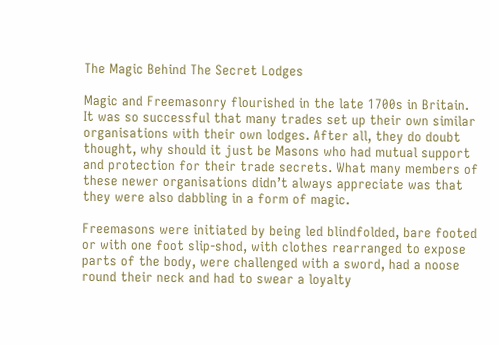The Magic Behind The Secret Lodges

Magic and Freemasonry flourished in the late 1700s in Britain. It was so successful that many trades set up their own similar organisations with their own lodges. After all, they do doubt thought, why should it just be Masons who had mutual support and protection for their trade secrets. What many members of these newer organisations didn’t always appreciate was that they were also dabbling in a form of magic.

Freemasons were initiated by being led blindfolded, bare footed or with one foot slip-shod, with clothes rearranged to expose parts of the body, were challenged with a sword, had a noose round their neck and had to swear a loyalty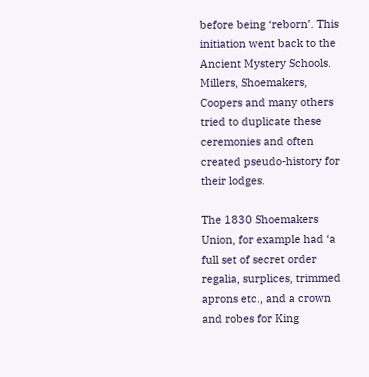before being ‘reborn’. This initiation went back to the Ancient Mystery Schools. Millers, Shoemakers, Coopers and many others tried to duplicate these ceremonies and often created pseudo-history for their lodges.

The 1830 Shoemakers Union, for example had ‘a full set of secret order regalia, surplices, trimmed aprons etc., and a crown and robes for King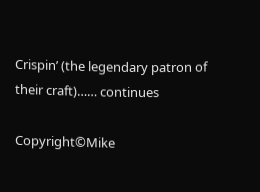Crispin’ (the legendary patron of their craft)…… continues

Copyright©Mike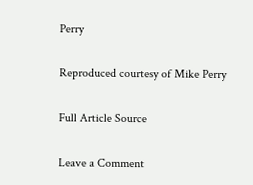Perry

Reproduced courtesy of Mike Perry

Full Article Source

Leave a Comment